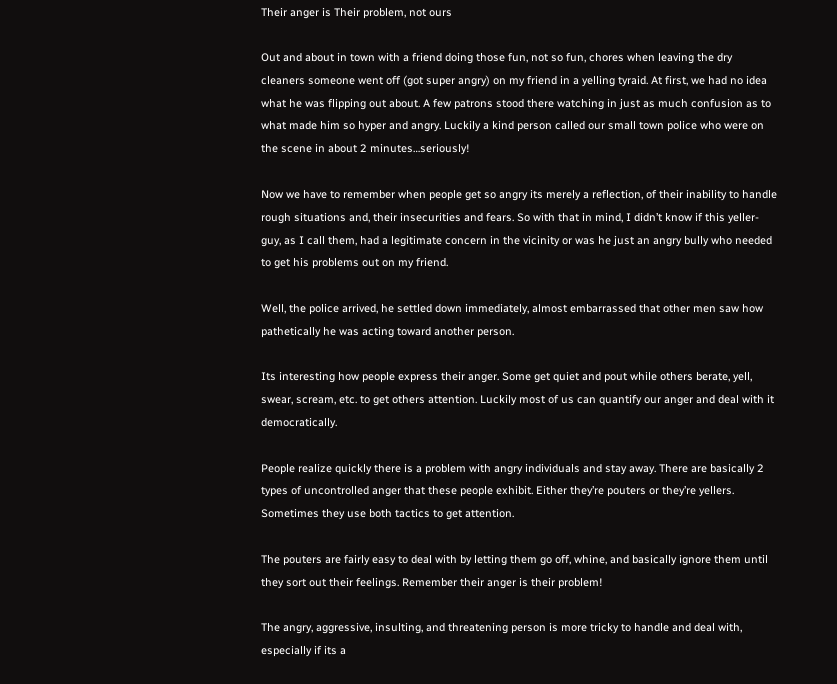Their anger is Their problem, not ours

Out and about in town with a friend doing those fun, not so fun, chores when leaving the dry cleaners someone went off (got super angry) on my friend in a yelling tyraid. At first, we had no idea what he was flipping out about. A few patrons stood there watching in just as much confusion as to what made him so hyper and angry. Luckily a kind person called our small town police who were on the scene in about 2 minutes…seriously!

Now we have to remember when people get so angry its merely a reflection, of their inability to handle rough situations and, their insecurities and fears. So with that in mind, I didn’t know if this yeller-guy, as I call them, had a legitimate concern in the vicinity or was he just an angry bully who needed to get his problems out on my friend.

Well, the police arrived, he settled down immediately, almost embarrassed that other men saw how pathetically he was acting toward another person.

Its interesting how people express their anger. Some get quiet and pout while others berate, yell, swear, scream, etc. to get others attention. Luckily most of us can quantify our anger and deal with it democratically.

People realize quickly there is a problem with angry individuals and stay away. There are basically 2 types of uncontrolled anger that these people exhibit. Either they’re pouters or they’re yellers. Sometimes they use both tactics to get attention.

The pouters are fairly easy to deal with by letting them go off, whine, and basically ignore them until they sort out their feelings. Remember their anger is their problem!

The angry, aggressive, insulting, and threatening person is more tricky to handle and deal with, especially if its a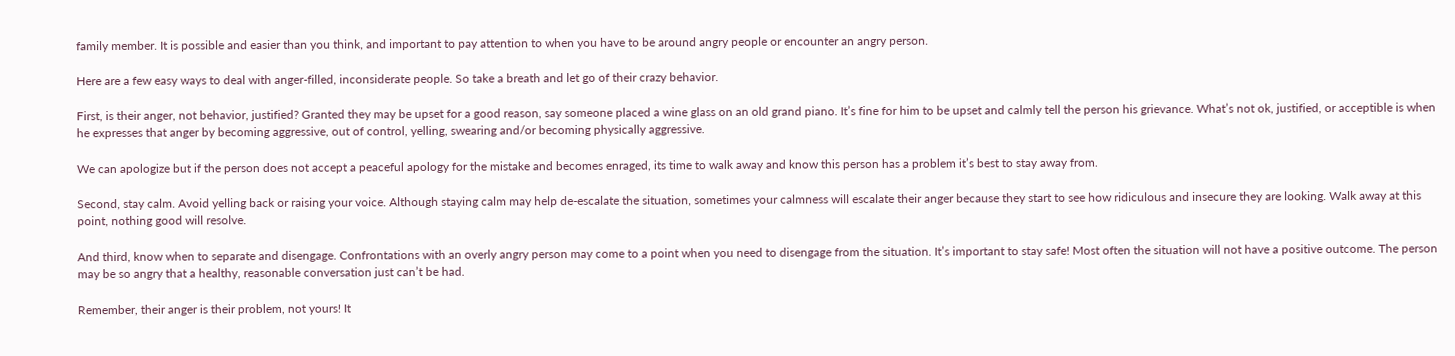family member. It is possible and easier than you think, and important to pay attention to when you have to be around angry people or encounter an angry person.

Here are a few easy ways to deal with anger-filled, inconsiderate people. So take a breath and let go of their crazy behavior.

First, is their anger, not behavior, justified? Granted they may be upset for a good reason, say someone placed a wine glass on an old grand piano. It’s fine for him to be upset and calmly tell the person his grievance. What’s not ok, justified, or acceptible is when he expresses that anger by becoming aggressive, out of control, yelling, swearing and/or becoming physically aggressive.

We can apologize but if the person does not accept a peaceful apology for the mistake and becomes enraged, its time to walk away and know this person has a problem it’s best to stay away from.

Second, stay calm. Avoid yelling back or raising your voice. Although staying calm may help de-escalate the situation, sometimes your calmness will escalate their anger because they start to see how ridiculous and insecure they are looking. Walk away at this point, nothing good will resolve.

And third, know when to separate and disengage. Confrontations with an overly angry person may come to a point when you need to disengage from the situation. It’s important to stay safe! Most often the situation will not have a positive outcome. The person may be so angry that a healthy, reasonable conversation just can’t be had.

Remember, their anger is their problem, not yours! It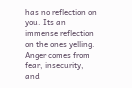has no reflection on you. Its an immense reflection on the ones yelling. Anger comes from fear, insecurity, and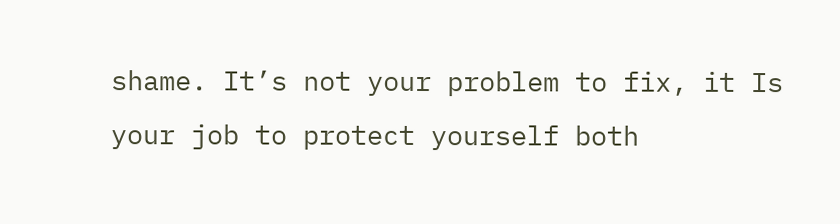shame. It’s not your problem to fix, it Is your job to protect yourself both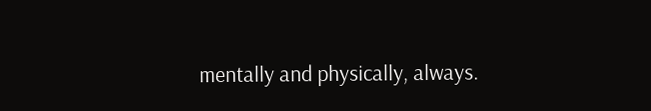mentally and physically, always.